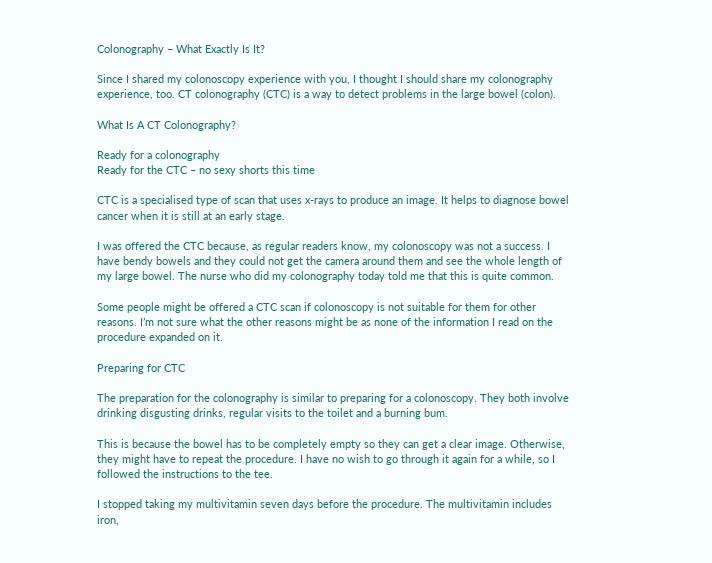Colonography – What Exactly Is It?

Since I shared my colonoscopy experience with you, I thought I should share my colonography experience, too. CT colonography (CTC) is a way to detect problems in the large bowel (colon).

What Is A CT Colonography?

Ready for a colonography
Ready for the CTC – no sexy shorts this time

CTC is a specialised type of scan that uses x-rays to produce an image. It helps to diagnose bowel cancer when it is still at an early stage.

I was offered the CTC because, as regular readers know, my colonoscopy was not a success. I have bendy bowels and they could not get the camera around them and see the whole length of my large bowel. The nurse who did my colonography today told me that this is quite common.

Some people might be offered a CTC scan if colonoscopy is not suitable for them for other reasons. I’m not sure what the other reasons might be as none of the information I read on the procedure expanded on it.

Preparing for CTC

The preparation for the colonography is similar to preparing for a colonoscopy. They both involve drinking disgusting drinks, regular visits to the toilet and a burning bum.

This is because the bowel has to be completely empty so they can get a clear image. Otherwise, they might have to repeat the procedure. I have no wish to go through it again for a while, so I followed the instructions to the tee.

I stopped taking my multivitamin seven days before the procedure. The multivitamin includes iron,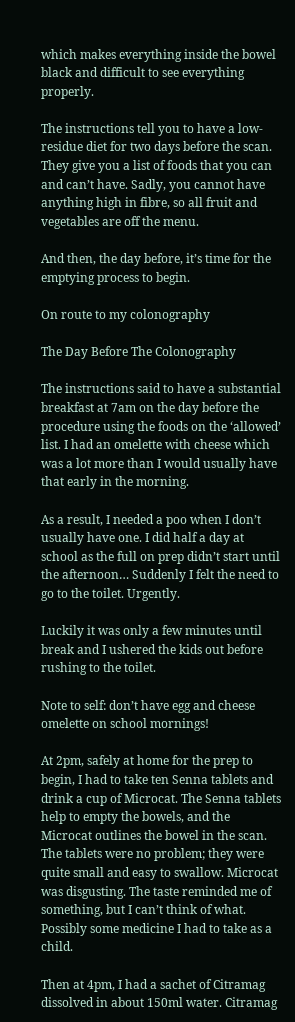which makes everything inside the bowel black and difficult to see everything properly.

The instructions tell you to have a low-residue diet for two days before the scan. They give you a list of foods that you can and can’t have. Sadly, you cannot have anything high in fibre, so all fruit and vegetables are off the menu.

And then, the day before, it’s time for the emptying process to begin.

On route to my colonography

The Day Before The Colonography

The instructions said to have a substantial breakfast at 7am on the day before the procedure using the foods on the ‘allowed’ list. I had an omelette with cheese which was a lot more than I would usually have that early in the morning.

As a result, I needed a poo when I don’t usually have one. I did half a day at school as the full on prep didn’t start until the afternoon… Suddenly I felt the need to go to the toilet. Urgently.

Luckily it was only a few minutes until break and I ushered the kids out before rushing to the toilet.

Note to self: don’t have egg and cheese omelette on school mornings!

At 2pm, safely at home for the prep to begin, I had to take ten Senna tablets and drink a cup of Microcat. The Senna tablets help to empty the bowels, and the Microcat outlines the bowel in the scan. The tablets were no problem; they were quite small and easy to swallow. Microcat was disgusting. The taste reminded me of something, but I can’t think of what. Possibly some medicine I had to take as a child.

Then at 4pm, I had a sachet of Citramag dissolved in about 150ml water. Citramag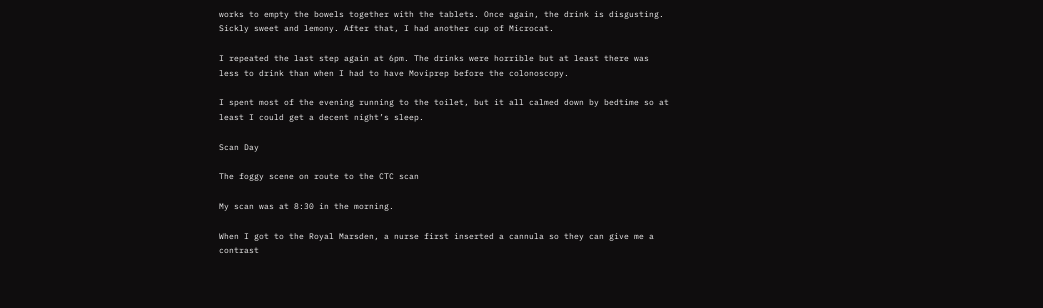works to empty the bowels together with the tablets. Once again, the drink is disgusting. Sickly sweet and lemony. After that, I had another cup of Microcat.

I repeated the last step again at 6pm. The drinks were horrible but at least there was less to drink than when I had to have Moviprep before the colonoscopy.

I spent most of the evening running to the toilet, but it all calmed down by bedtime so at least I could get a decent night’s sleep.

Scan Day

The foggy scene on route to the CTC scan

My scan was at 8:30 in the morning.

When I got to the Royal Marsden, a nurse first inserted a cannula so they can give me a contrast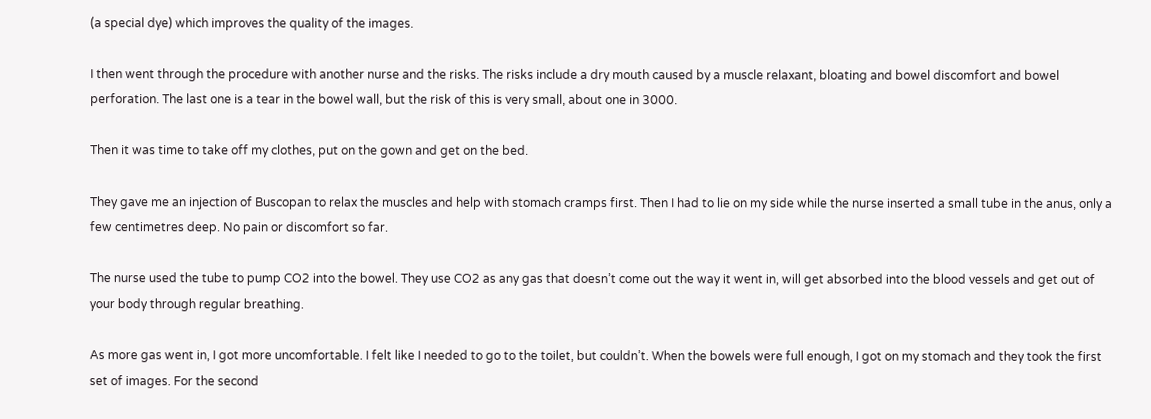(a special dye) which improves the quality of the images.

I then went through the procedure with another nurse and the risks. The risks include a dry mouth caused by a muscle relaxant, bloating and bowel discomfort and bowel perforation. The last one is a tear in the bowel wall, but the risk of this is very small, about one in 3000.

Then it was time to take off my clothes, put on the gown and get on the bed.

They gave me an injection of Buscopan to relax the muscles and help with stomach cramps first. Then I had to lie on my side while the nurse inserted a small tube in the anus, only a few centimetres deep. No pain or discomfort so far.

The nurse used the tube to pump CO2 into the bowel. They use CO2 as any gas that doesn’t come out the way it went in, will get absorbed into the blood vessels and get out of your body through regular breathing.

As more gas went in, I got more uncomfortable. I felt like I needed to go to the toilet, but couldn’t. When the bowels were full enough, I got on my stomach and they took the first set of images. For the second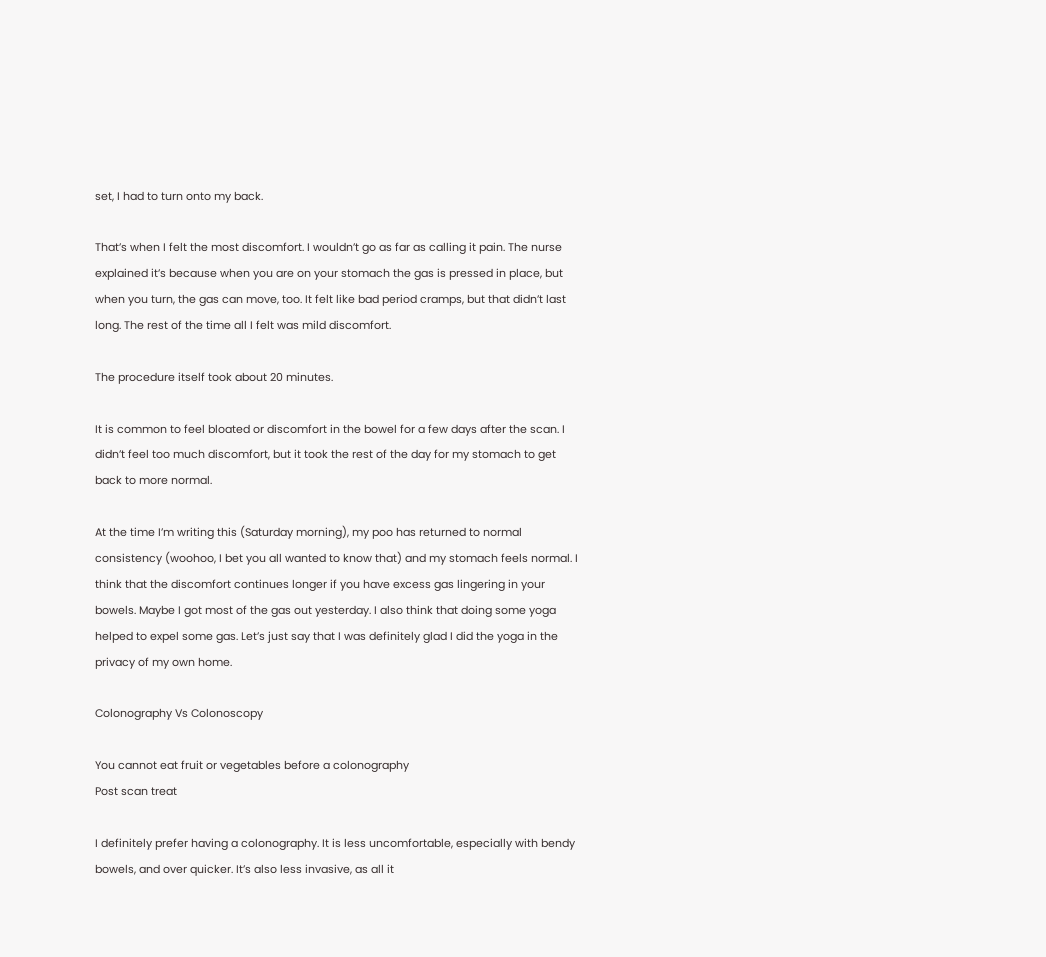set, I had to turn onto my back.

That’s when I felt the most discomfort. I wouldn’t go as far as calling it pain. The nurse explained it’s because when you are on your stomach the gas is pressed in place, but when you turn, the gas can move, too. It felt like bad period cramps, but that didn’t last long. The rest of the time all I felt was mild discomfort.

The procedure itself took about 20 minutes.

It is common to feel bloated or discomfort in the bowel for a few days after the scan. I didn’t feel too much discomfort, but it took the rest of the day for my stomach to get back to more normal.

At the time I’m writing this (Saturday morning), my poo has returned to normal consistency (woohoo, I bet you all wanted to know that) and my stomach feels normal. I think that the discomfort continues longer if you have excess gas lingering in your bowels. Maybe I got most of the gas out yesterday. I also think that doing some yoga helped to expel some gas. Let’s just say that I was definitely glad I did the yoga in the privacy of my own home.

Colonography Vs Colonoscopy

You cannot eat fruit or vegetables before a colonography
Post scan treat

I definitely prefer having a colonography. It is less uncomfortable, especially with bendy bowels, and over quicker. It’s also less invasive, as all it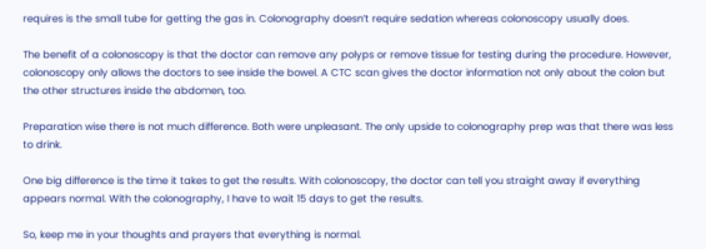requires is the small tube for getting the gas in. Colonography doesn’t require sedation whereas colonoscopy usually does.

The benefit of a colonoscopy is that the doctor can remove any polyps or remove tissue for testing during the procedure. However, colonoscopy only allows the doctors to see inside the bowel. A CTC scan gives the doctor information not only about the colon but the other structures inside the abdomen, too.

Preparation wise there is not much difference. Both were unpleasant. The only upside to colonography prep was that there was less to drink.

One big difference is the time it takes to get the results. With colonoscopy, the doctor can tell you straight away if everything appears normal. With the colonography, I have to wait 15 days to get the results.

So, keep me in your thoughts and prayers that everything is normal.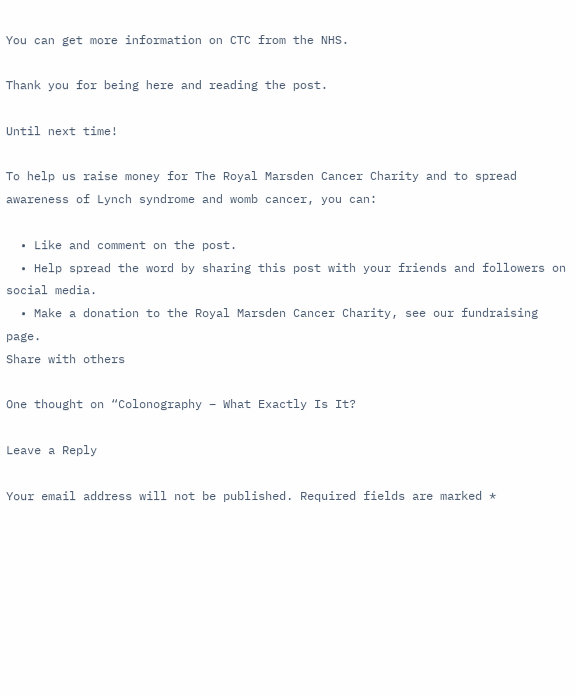You can get more information on CTC from the NHS.

Thank you for being here and reading the post.

Until next time!

To help us raise money for The Royal Marsden Cancer Charity and to spread awareness of Lynch syndrome and womb cancer, you can:

  • Like and comment on the post.
  • Help spread the word by sharing this post with your friends and followers on social media.
  • Make a donation to the Royal Marsden Cancer Charity, see our fundraising page.
Share with others

One thought on “Colonography – What Exactly Is It?

Leave a Reply

Your email address will not be published. Required fields are marked *